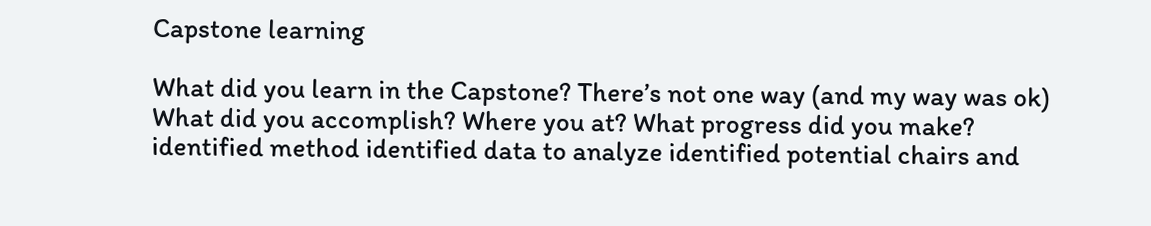Capstone learning

What did you learn in the Capstone? There’s not one way (and my way was ok) What did you accomplish? Where you at? What progress did you make? identified method identified data to analyze identified potential chairs and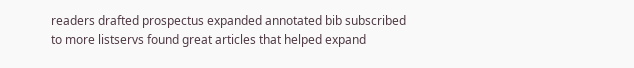readers drafted prospectus expanded annotated bib subscribed to more listservs found great articles that helped expand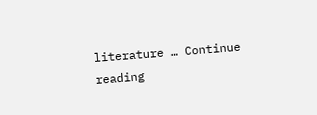literature … Continue reading